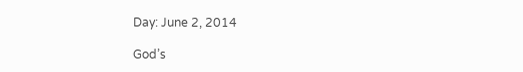Day: June 2, 2014

God’s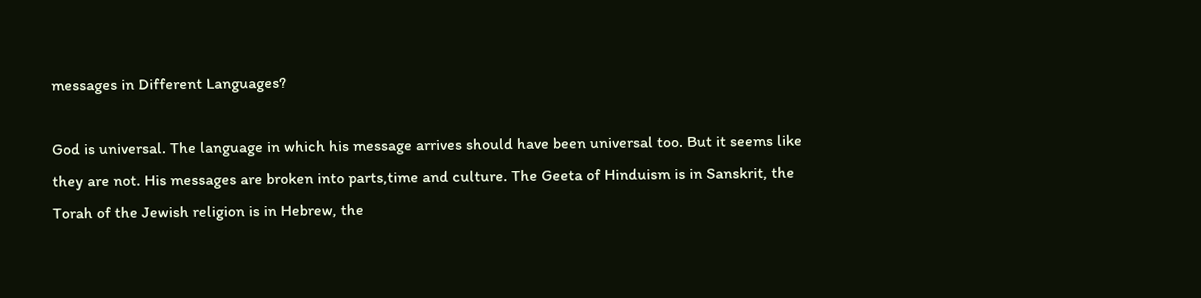messages in Different Languages?

God is universal. The language in which his message arrives should have been universal too. But it seems like they are not. His messages are broken into parts,time and culture. The Geeta of Hinduism is in Sanskrit, the Torah of the Jewish religion is in Hebrew, the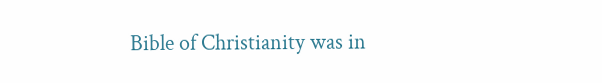Bible of Christianity was in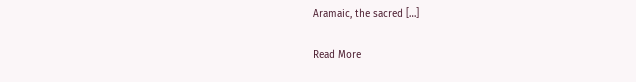Aramaic, the sacred […]

Read More